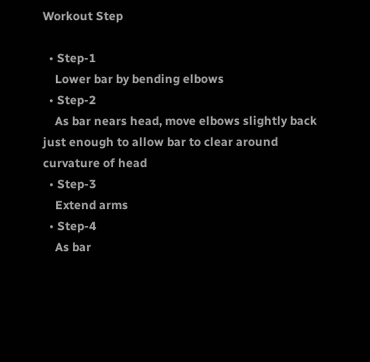Workout Step

  • Step-1
    Lower bar by bending elbows
  • Step-2
    As bar nears head, move elbows slightly back just enough to allow bar to clear around curvature of head
  • Step-3
    Extend arms
  • Step-4
    As bar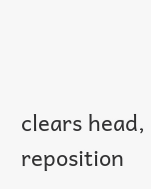clears head, reposition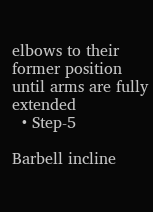elbows to their former position until arms are fully extended
  • Step-5

Barbell incline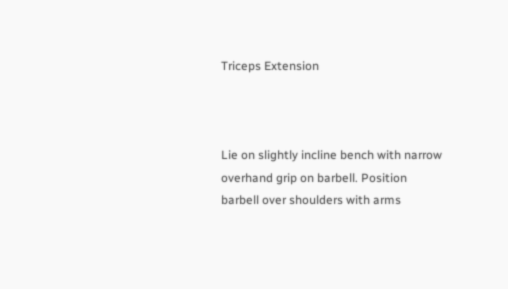Triceps Extension



Lie on slightly incline bench with narrow overhand grip on barbell. Position barbell over shoulders with arms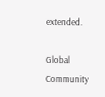extended.

Global Community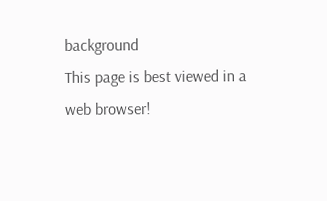background
This page is best viewed in a web browser!